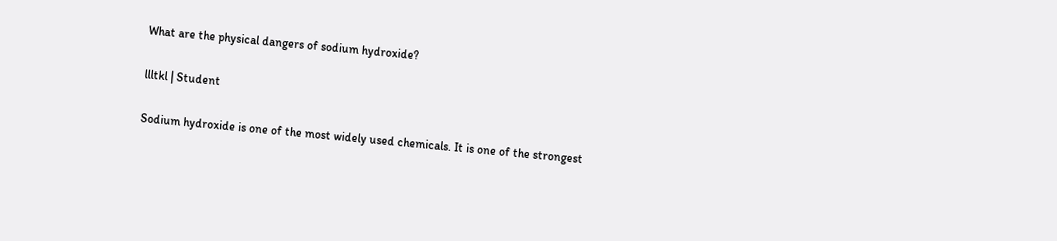What are the physical dangers of sodium hydroxide?

llltkl | Student

Sodium hydroxide is one of the most widely used chemicals. It is one of the strongest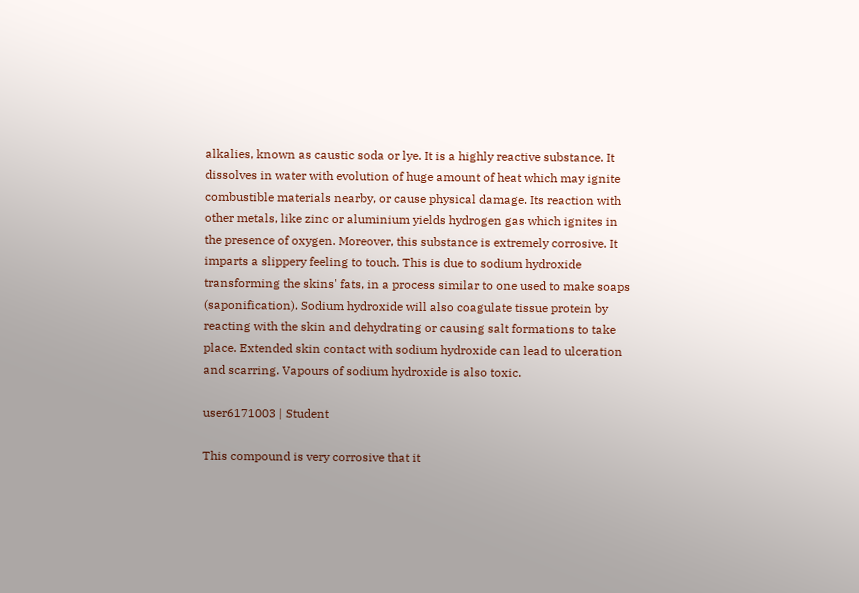alkalies, known as caustic soda or lye. It is a highly reactive substance. It dissolves in water with evolution of huge amount of heat which may ignite combustible materials nearby, or cause physical damage. Its reaction with other metals, like zinc or aluminium yields hydrogen gas which ignites in the presence of oxygen. Moreover, this substance is extremely corrosive. It imparts a slippery feeling to touch. This is due to sodium hydroxide transforming the skins' fats, in a process similar to one used to make soaps (saponification). Sodium hydroxide will also coagulate tissue protein by reacting with the skin and dehydrating or causing salt formations to take place. Extended skin contact with sodium hydroxide can lead to ulceration and scarring. Vapours of sodium hydroxide is also toxic.

user6171003 | Student

This compound is very corrosive that it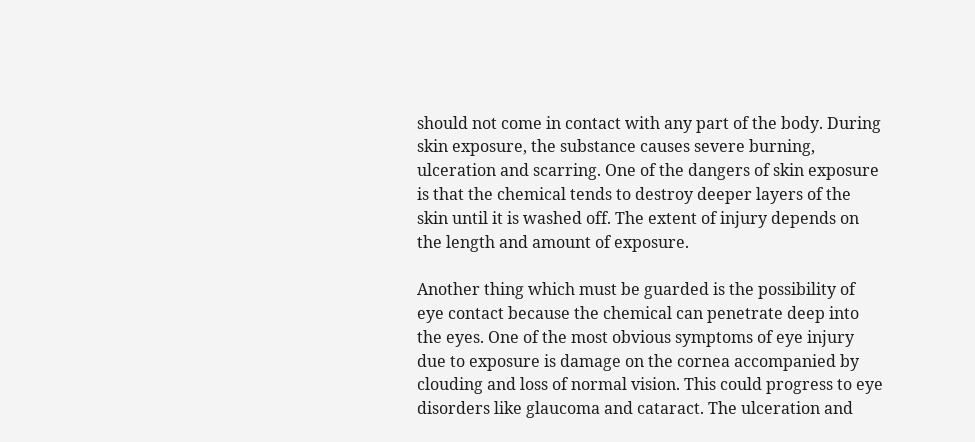should not come in contact with any part of the body. During skin exposure, the substance causes severe burning, ulceration and scarring. One of the dangers of skin exposure is that the chemical tends to destroy deeper layers of the skin until it is washed off. The extent of injury depends on the length and amount of exposure.

Another thing which must be guarded is the possibility of eye contact because the chemical can penetrate deep into the eyes. One of the most obvious symptoms of eye injury due to exposure is damage on the cornea accompanied by clouding and loss of normal vision. This could progress to eye disorders like glaucoma and cataract. The ulceration and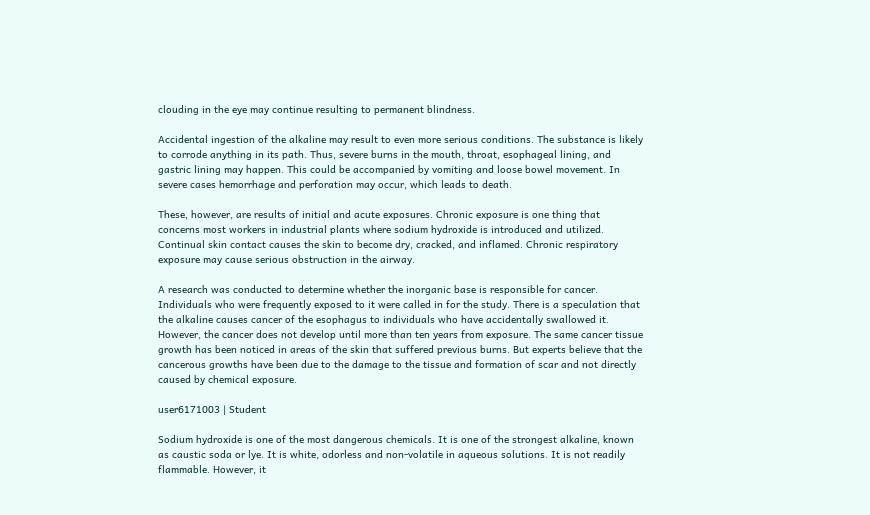clouding in the eye may continue resulting to permanent blindness.

Accidental ingestion of the alkaline may result to even more serious conditions. The substance is likely to corrode anything in its path. Thus, severe burns in the mouth, throat, esophageal lining, and gastric lining may happen. This could be accompanied by vomiting and loose bowel movement. In severe cases hemorrhage and perforation may occur, which leads to death.

These, however, are results of initial and acute exposures. Chronic exposure is one thing that concerns most workers in industrial plants where sodium hydroxide is introduced and utilized. Continual skin contact causes the skin to become dry, cracked, and inflamed. Chronic respiratory exposure may cause serious obstruction in the airway.

A research was conducted to determine whether the inorganic base is responsible for cancer. Individuals who were frequently exposed to it were called in for the study. There is a speculation that the alkaline causes cancer of the esophagus to individuals who have accidentally swallowed it. However, the cancer does not develop until more than ten years from exposure. The same cancer tissue growth has been noticed in areas of the skin that suffered previous burns. But experts believe that the cancerous growths have been due to the damage to the tissue and formation of scar and not directly caused by chemical exposure.

user6171003 | Student

Sodium hydroxide is one of the most dangerous chemicals. It is one of the strongest alkaline, known as caustic soda or lye. It is white, odorless and non-volatile in aqueous solutions. It is not readily flammable. However, it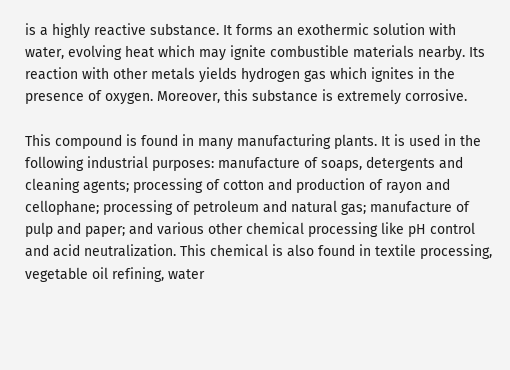is a highly reactive substance. It forms an exothermic solution with water, evolving heat which may ignite combustible materials nearby. Its reaction with other metals yields hydrogen gas which ignites in the presence of oxygen. Moreover, this substance is extremely corrosive.

This compound is found in many manufacturing plants. It is used in the following industrial purposes: manufacture of soaps, detergents and cleaning agents; processing of cotton and production of rayon and cellophane; processing of petroleum and natural gas; manufacture of pulp and paper; and various other chemical processing like pH control and acid neutralization. This chemical is also found in textile processing, vegetable oil refining, water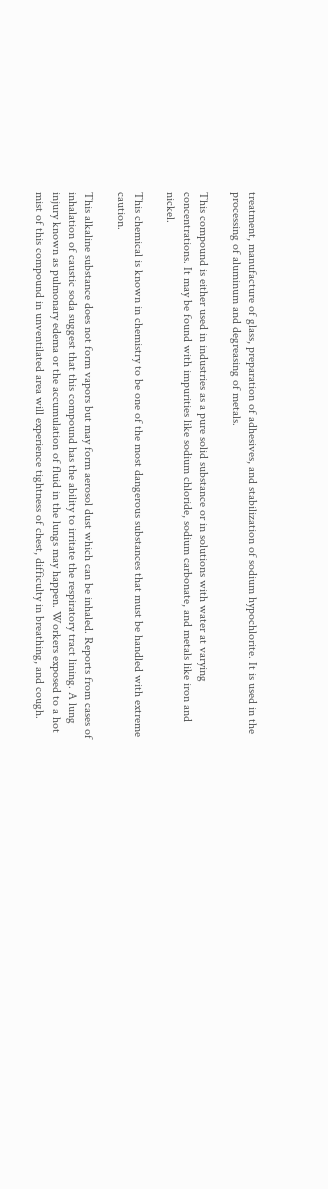treatment, manufacture of glass, preparation of adhesives, and stabilization of sodium hypochlorite. It is used in the processing of aluminum and degreasing of metals.

This compound is either used in industries as a pure solid substance or in solutions with water at varying concentrations. It may be found with impurities like sodium chloride, sodium carbonate, and metals like iron and nickel.

This chemical is known in chemistry to be one of the most dangerous substances that must be handled with extreme caution.

This alkaline substance does not form vapors but may form aerosol dust which can be inhaled. Reports from cases of inhalation of caustic soda suggest that this compound has the ability to irritate the respiratory tract lining. A lung injury known as pulmonary edema or the accumulation of fluid in the lungs may happen. Workers exposed to a hot mist of this compound in unventilated area will experience tightness of chest, difficulty in breathing, and cough.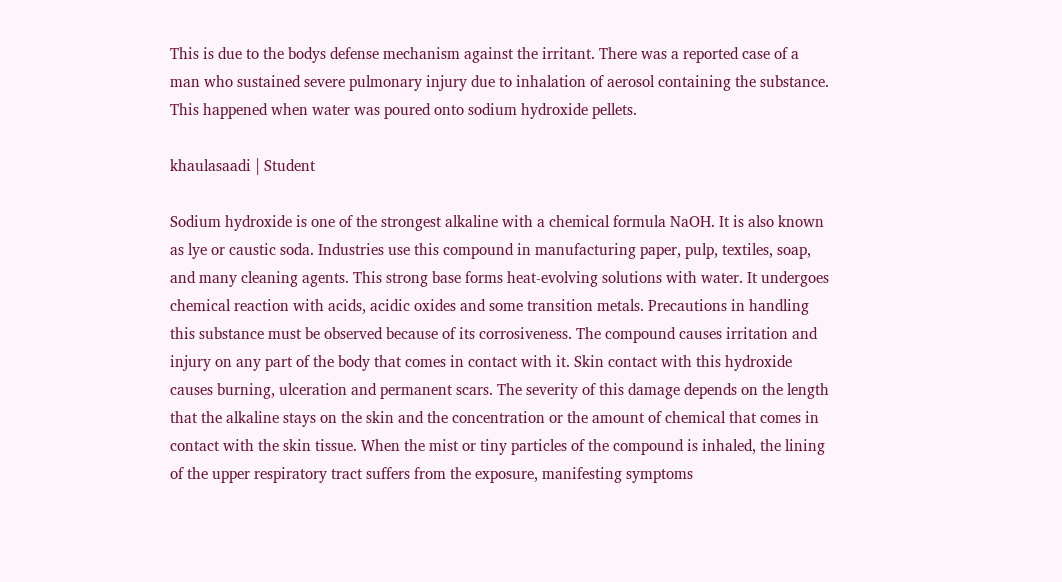This is due to the bodys defense mechanism against the irritant. There was a reported case of a man who sustained severe pulmonary injury due to inhalation of aerosol containing the substance. This happened when water was poured onto sodium hydroxide pellets.

khaulasaadi | Student

Sodium hydroxide is one of the strongest alkaline with a chemical formula NaOH. It is also known as lye or caustic soda. Industries use this compound in manufacturing paper, pulp, textiles, soap, and many cleaning agents. This strong base forms heat-evolving solutions with water. It undergoes chemical reaction with acids, acidic oxides and some transition metals. Precautions in handling this substance must be observed because of its corrosiveness. The compound causes irritation and injury on any part of the body that comes in contact with it. Skin contact with this hydroxide causes burning, ulceration and permanent scars. The severity of this damage depends on the length that the alkaline stays on the skin and the concentration or the amount of chemical that comes in contact with the skin tissue. When the mist or tiny particles of the compound is inhaled, the lining of the upper respiratory tract suffers from the exposure, manifesting symptoms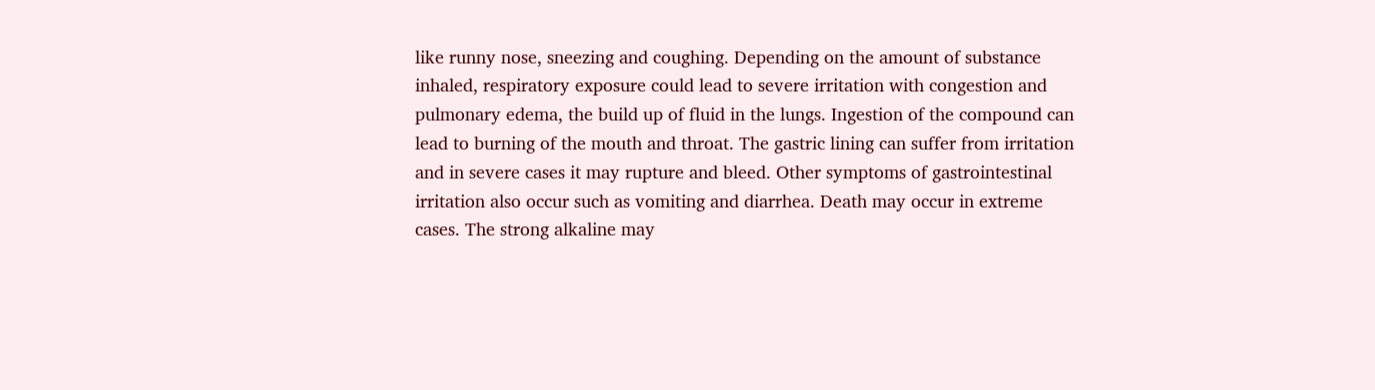like runny nose, sneezing and coughing. Depending on the amount of substance inhaled, respiratory exposure could lead to severe irritation with congestion and pulmonary edema, the build up of fluid in the lungs. Ingestion of the compound can lead to burning of the mouth and throat. The gastric lining can suffer from irritation and in severe cases it may rupture and bleed. Other symptoms of gastrointestinal irritation also occur such as vomiting and diarrhea. Death may occur in extreme cases. The strong alkaline may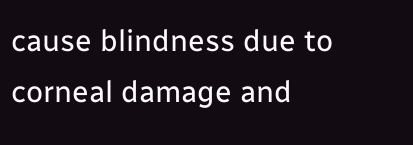cause blindness due to corneal damage and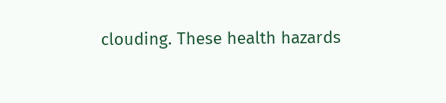clouding. These health hazards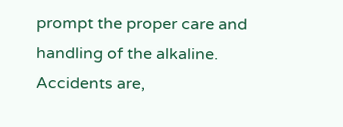prompt the proper care and handling of the alkaline. Accidents are,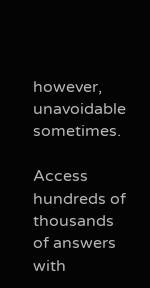however, unavoidable sometimes.

Access hundreds of thousands of answers with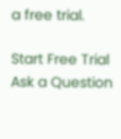a free trial.

Start Free Trial
Ask a Question